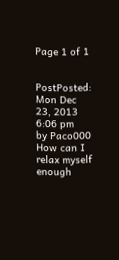Page 1 of 1


PostPosted: Mon Dec 23, 2013 6:06 pm
by Paco000
How can I relax myself enough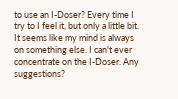to use an I-Doser? Every time I try to I feel it, but only a little bit. It seems like my mind is always on something else. I can't ever concentrate on the I-Doser. Any suggestions?